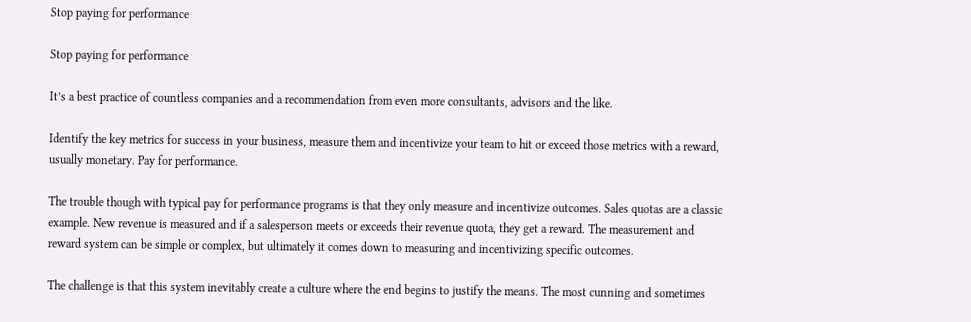Stop paying for performance

Stop paying for performance

It’s a best practice of countless companies and a recommendation from even more consultants, advisors and the like.

Identify the key metrics for success in your business, measure them and incentivize your team to hit or exceed those metrics with a reward, usually monetary. Pay for performance.

The trouble though with typical pay for performance programs is that they only measure and incentivize outcomes. Sales quotas are a classic example. New revenue is measured and if a salesperson meets or exceeds their revenue quota, they get a reward. The measurement and reward system can be simple or complex, but ultimately it comes down to measuring and incentivizing specific outcomes.

The challenge is that this system inevitably create a culture where the end begins to justify the means. The most cunning and sometimes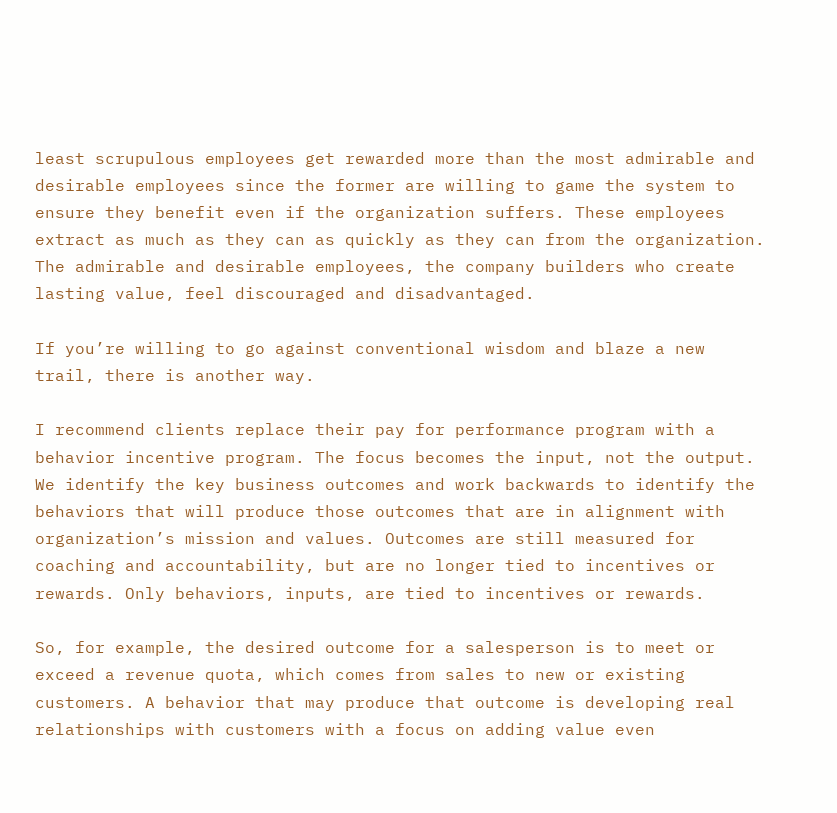least scrupulous employees get rewarded more than the most admirable and desirable employees since the former are willing to game the system to ensure they benefit even if the organization suffers. These employees extract as much as they can as quickly as they can from the organization. The admirable and desirable employees, the company builders who create lasting value, feel discouraged and disadvantaged.

If you’re willing to go against conventional wisdom and blaze a new trail, there is another way.

I recommend clients replace their pay for performance program with a behavior incentive program. The focus becomes the input, not the output. We identify the key business outcomes and work backwards to identify the behaviors that will produce those outcomes that are in alignment with organization’s mission and values. Outcomes are still measured for coaching and accountability, but are no longer tied to incentives or rewards. Only behaviors, inputs, are tied to incentives or rewards.

So, for example, the desired outcome for a salesperson is to meet or exceed a revenue quota, which comes from sales to new or existing customers. A behavior that may produce that outcome is developing real relationships with customers with a focus on adding value even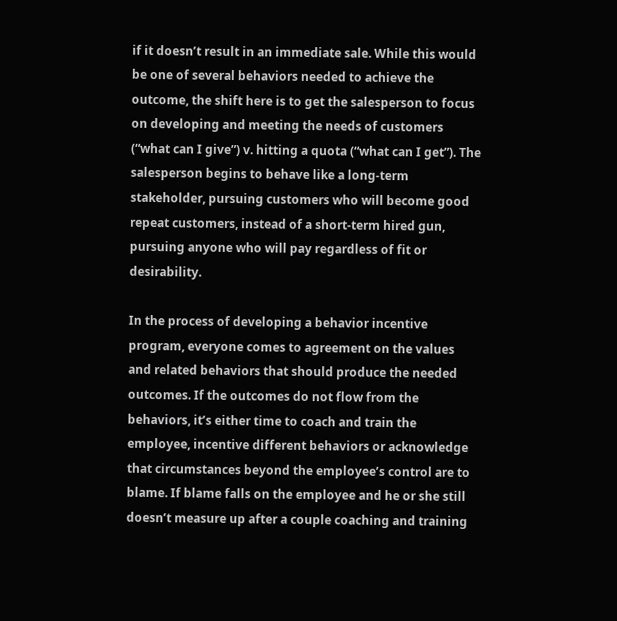if it doesn’t result in an immediate sale. While this would be one of several behaviors needed to achieve the outcome, the shift here is to get the salesperson to focus on developing and meeting the needs of customers (“what can I give”) v. hitting a quota (“what can I get”). The salesperson begins to behave like a long-term stakeholder, pursuing customers who will become good repeat customers, instead of a short-term hired gun, pursuing anyone who will pay regardless of fit or desirability.

In the process of developing a behavior incentive program, everyone comes to agreement on the values and related behaviors that should produce the needed outcomes. If the outcomes do not flow from the behaviors, it’s either time to coach and train the employee, incentive different behaviors or acknowledge that circumstances beyond the employee’s control are to blame. If blame falls on the employee and he or she still doesn’t measure up after a couple coaching and training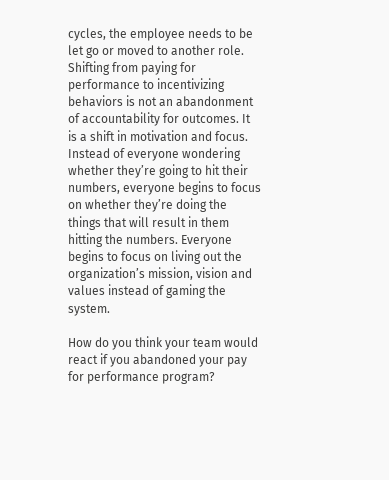cycles, the employee needs to be let go or moved to another role. Shifting from paying for performance to incentivizing behaviors is not an abandonment of accountability for outcomes. It is a shift in motivation and focus. Instead of everyone wondering whether they’re going to hit their numbers, everyone begins to focus on whether they’re doing the things that will result in them hitting the numbers. Everyone begins to focus on living out the organization’s mission, vision and values instead of gaming the system.

How do you think your team would react if you abandoned your pay for performance program?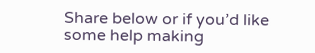Share below or if you’d like some help making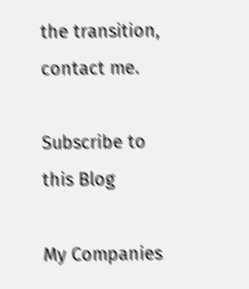the transition, contact me.

Subscribe to this Blog

My Companies